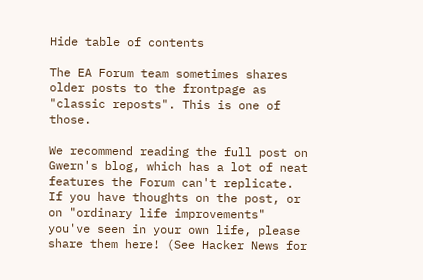Hide table of contents

The EA Forum team sometimes shares older posts to the frontpage as "classic reposts". This is one of those.

We recommend reading the full post on Gwern's blog, which has a lot of neat features the Forum can't replicate. If you have thoughts on the post, or on "ordinary life improvements" you've seen in your own life, please share them here! (See Hacker News for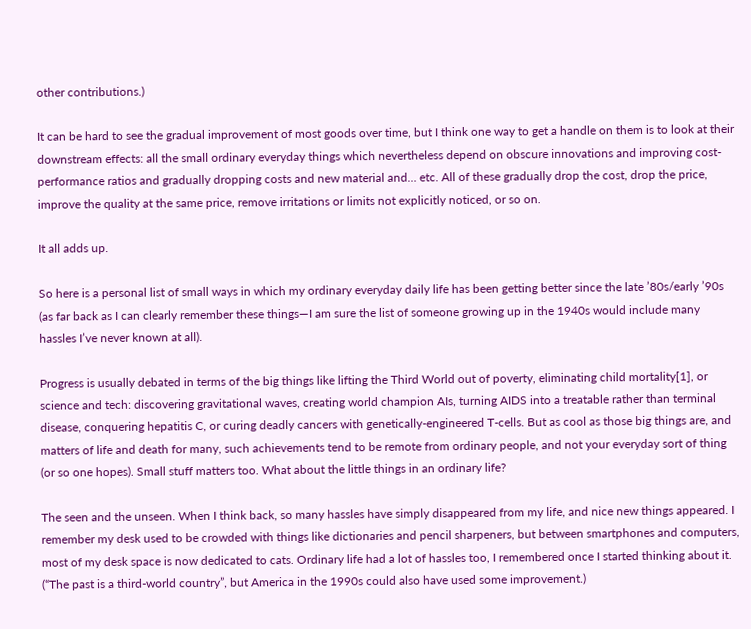other contributions.)

It can be hard to see the gradual improvement of most goods over time, but I think one way to get a handle on them is to look at their downstream effects: all the small ordinary everyday things which nevertheless depend on obscure innovations and improving cost-performance ratios and gradually dropping costs and new material and… etc. All of these gradually drop the cost, drop the price, improve the quality at the same price, remove irritations or limits not explicitly noticed, or so on.

It all adds up.

So here is a personal list of small ways in which my ordinary everyday daily life has been getting better since the late ’80s/early ’90s (as far back as I can clearly remember these things—I am sure the list of someone growing up in the 1940s would include many hassles I’ve never known at all).

Progress is usually debated in terms of the big things like lifting the Third World out of poverty, eliminating child mortality[1], or science and tech: discovering gravitational waves, creating world champion AIs, turning AIDS into a treatable rather than terminal disease, conquering hepatitis C, or curing deadly cancers with genetically-engineered T-cells. But as cool as those big things are, and matters of life and death for many, such achievements tend to be remote from ordinary people, and not your everyday sort of thing (or so one hopes). Small stuff matters too. What about the little things in an ordinary life?

The seen and the unseen. When I think back, so many hassles have simply disappeared from my life, and nice new things appeared. I remember my desk used to be crowded with things like dictionaries and pencil sharpeners, but between smartphones and computers, most of my desk space is now dedicated to cats. Ordinary life had a lot of hassles too, I remembered once I started thinking about it. (“The past is a third-world country”, but America in the 1990s could also have used some improvement.)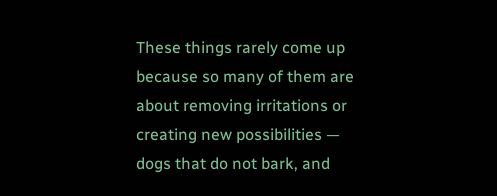These things rarely come up because so many of them are about removing irritations or creating new possibilities — dogs that do not bark, and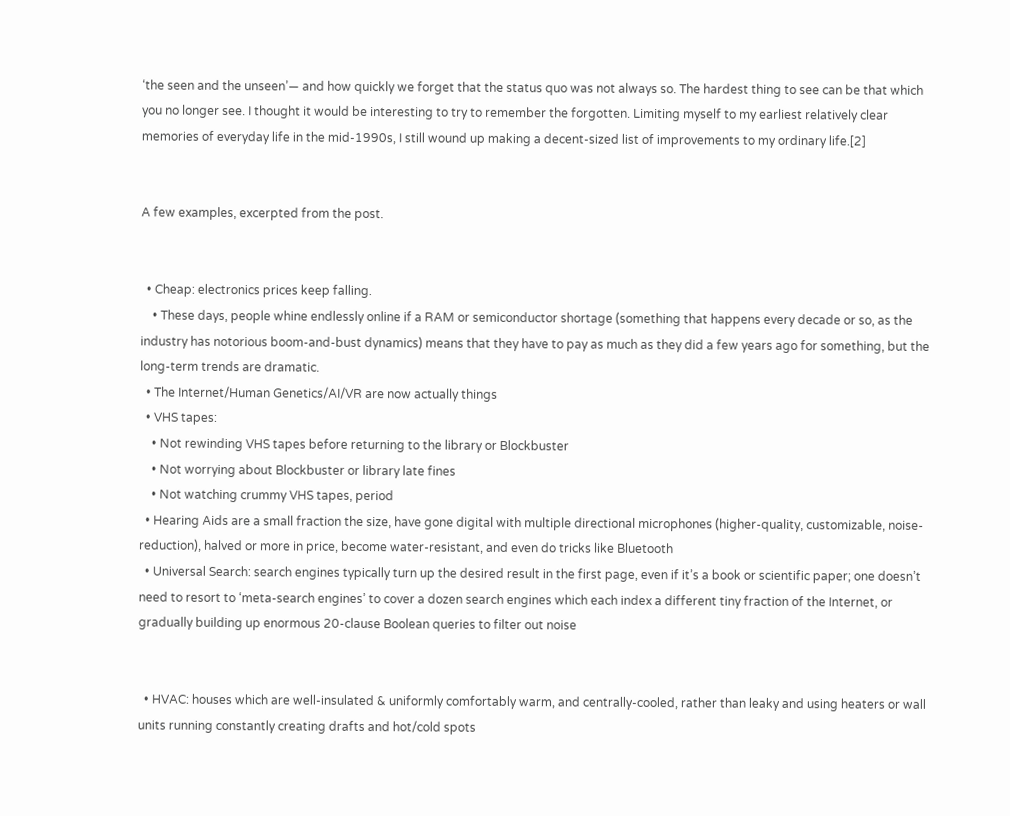‘the seen and the unseen’— and how quickly we forget that the status quo was not always so. The hardest thing to see can be that which you no longer see. I thought it would be interesting to try to remember the forgotten. Limiting myself to my earliest relatively clear memories of everyday life in the mid-1990s, I still wound up making a decent-sized list of improvements to my ordinary life.[2]


A few examples, excerpted from the post.


  • Cheap: electronics prices keep falling.
    • These days, people whine endlessly online if a RAM or semiconductor shortage (something that happens every decade or so, as the industry has notorious boom-and-bust dynamics) means that they have to pay as much as they did a few years ago for something, but the long-term trends are dramatic.
  • The Internet/Human Genetics/AI/VR are now actually things
  • VHS tapes:
    • Not rewinding VHS tapes before returning to the library or Blockbuster
    • Not worrying about Blockbuster or library late fines
    • Not watching crummy VHS tapes, period
  • Hearing Aids are a small fraction the size, have gone digital with multiple directional microphones (higher-quality, customizable, noise-reduction), halved or more in price, become water-resistant, and even do tricks like Bluetooth
  • Universal Search: search engines typically turn up the desired result in the first page, even if it’s a book or scientific paper; one doesn’t need to resort to ‘meta-search engines’ to cover a dozen search engines which each index a different tiny fraction of the Internet, or gradually building up enormous 20-clause Boolean queries to filter out noise


  • HVAC: houses which are well-insulated & uniformly comfortably warm, and centrally-cooled, rather than leaky and using heaters or wall units running constantly creating drafts and hot/cold spots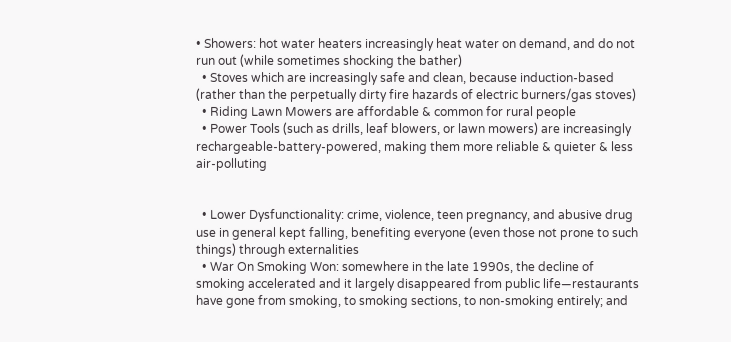• Showers: hot water heaters increasingly heat water on demand, and do not run out (while sometimes shocking the bather)
  • Stoves which are increasingly safe and clean, because induction-based (rather than the perpetually dirty fire hazards of electric burners/gas stoves)
  • Riding Lawn Mowers are affordable & common for rural people
  • Power Tools (such as drills, leaf blowers, or lawn mowers) are increasingly rechargeable-battery-powered, making them more reliable & quieter & less air-polluting


  • Lower Dysfunctionality: crime, violence, teen pregnancy, and abusive drug use in general kept falling, benefiting everyone (even those not prone to such things) through externalities
  • War On Smoking Won: somewhere in the late 1990s, the decline of smoking accelerated and it largely disappeared from public life—restaurants have gone from smoking, to smoking sections, to non-smoking entirely; and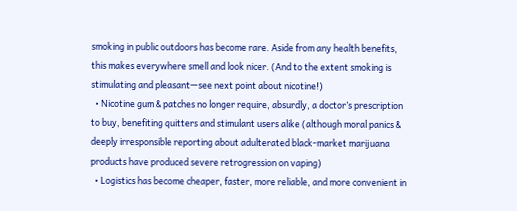smoking in public outdoors has become rare. Aside from any health benefits, this makes everywhere smell and look nicer. (And to the extent smoking is stimulating and pleasant—see next point about nicotine!)
  • Nicotine gum & patches no longer require, absurdly, a doctor’s prescription to buy, benefiting quitters and stimulant users alike (although moral panics & deeply irresponsible reporting about adulterated black-market marijuana products have produced severe retrogression on vaping)
  • Logistics has become cheaper, faster, more reliable, and more convenient in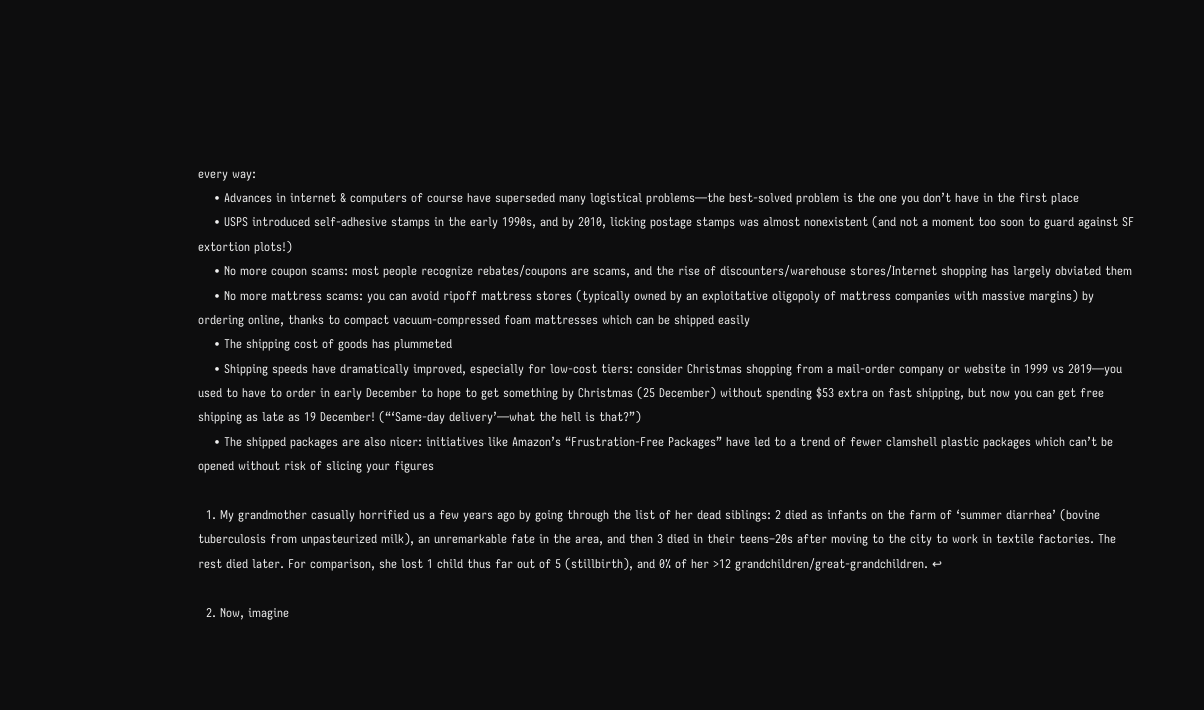every way:
    • Advances in internet & computers of course have superseded many logistical problems—the best-solved problem is the one you don’t have in the first place
    • USPS introduced self-adhesive stamps in the early 1990s, and by 2010, licking postage stamps was almost nonexistent (and not a moment too soon to guard against SF extortion plots!)
    • No more coupon scams: most people recognize rebates/coupons are scams, and the rise of discounters/warehouse stores/Internet shopping has largely obviated them
    • No more mattress scams: you can avoid ripoff mattress stores (typically owned by an exploitative oligopoly of mattress companies with massive margins) by ordering online, thanks to compact vacuum-compressed foam mattresses which can be shipped easily
    • The shipping cost of goods has plummeted
    • Shipping speeds have dramatically improved, especially for low-cost tiers: consider Christmas shopping from a mail-order company or website in 1999 vs 2019—you used to have to order in early December to hope to get something by Christmas (25 December) without spending $53 extra on fast shipping, but now you can get free shipping as late as 19 December! (“‘Same-day delivery’—what the hell is that?”)
    • The shipped packages are also nicer: initiatives like Amazon’s “Frustration-Free Packages” have led to a trend of fewer clamshell plastic packages which can’t be opened without risk of slicing your figures

  1. My grandmother casually horrified us a few years ago by going through the list of her dead siblings: 2 died as infants on the farm of ‘summer diarrhea’ (bovine tuberculosis from unpasteurized milk), an unremarkable fate in the area, and then 3 died in their teens–20s after moving to the city to work in textile factories. The rest died later. For comparison, she lost 1 child thus far out of 5 (stillbirth), and 0% of her >12 grandchildren/great-grandchildren. ↩

  2. Now, imagine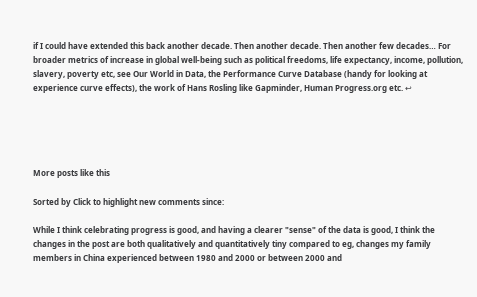if I could have extended this back another decade. Then another decade. Then another few decades… For broader metrics of increase in global well-being such as political freedoms, life expectancy, income, pollution, slavery, poverty etc, see Our World in Data, the Performance Curve Database (handy for looking at experience curve effects), the work of Hans Rosling like Gapminder, Human Progress.org etc. ↩





More posts like this

Sorted by Click to highlight new comments since:

While I think celebrating progress is good, and having a clearer "sense" of the data is good, I think the changes in the post are both qualitatively and quantitatively tiny compared to eg, changes my family members in China experienced between 1980 and 2000 or between 2000 and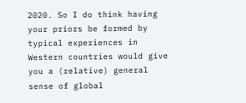2020. So I do think having your priors be formed by typical experiences in Western countries would give you a (relative) general sense of global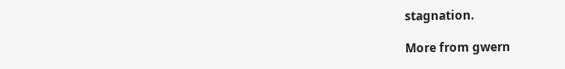stagnation.

More from gwern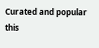Curated and popular this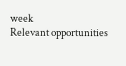week
Relevant opportunities